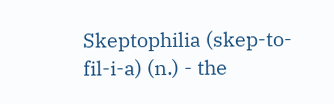Skeptophilia (skep-to-fil-i-a) (n.) - the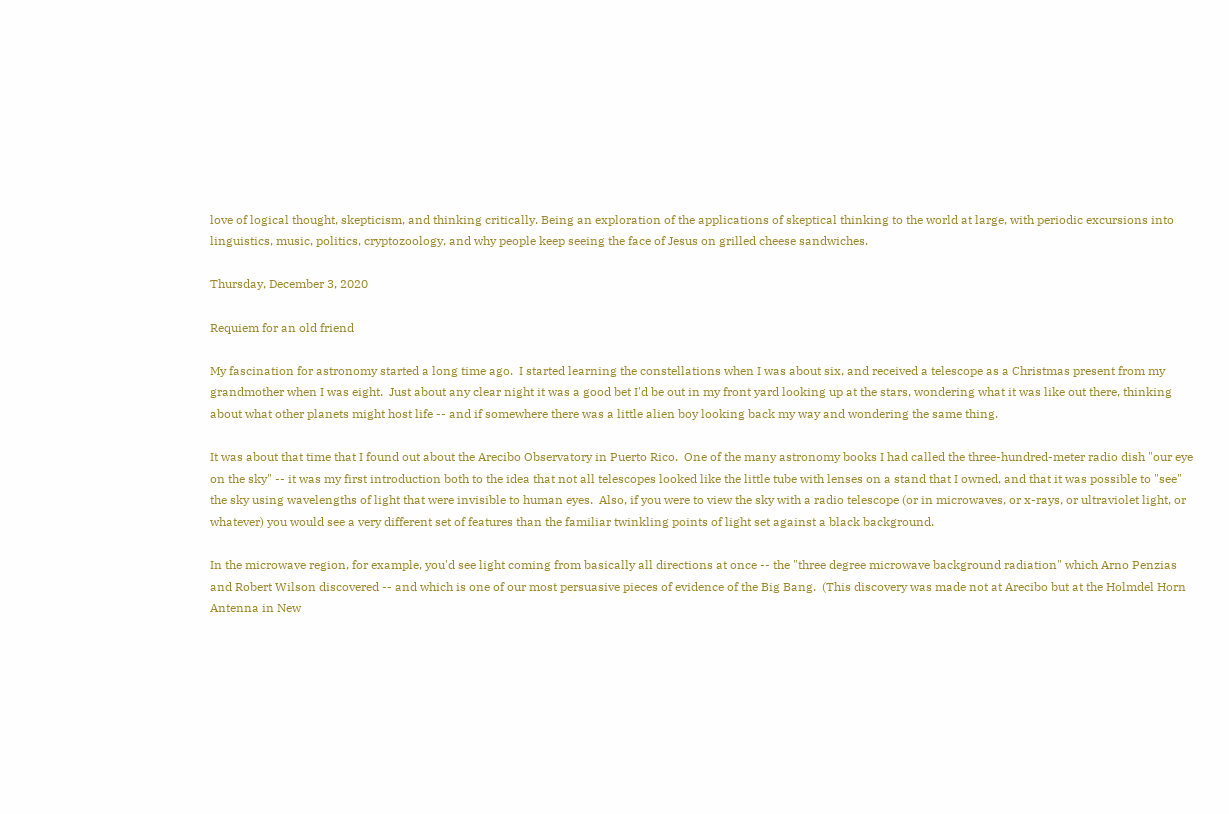love of logical thought, skepticism, and thinking critically. Being an exploration of the applications of skeptical thinking to the world at large, with periodic excursions into linguistics, music, politics, cryptozoology, and why people keep seeing the face of Jesus on grilled cheese sandwiches.

Thursday, December 3, 2020

Requiem for an old friend

My fascination for astronomy started a long time ago.  I started learning the constellations when I was about six, and received a telescope as a Christmas present from my grandmother when I was eight.  Just about any clear night it was a good bet I'd be out in my front yard looking up at the stars, wondering what it was like out there, thinking about what other planets might host life -- and if somewhere there was a little alien boy looking back my way and wondering the same thing.

It was about that time that I found out about the Arecibo Observatory in Puerto Rico.  One of the many astronomy books I had called the three-hundred-meter radio dish "our eye on the sky" -- it was my first introduction both to the idea that not all telescopes looked like the little tube with lenses on a stand that I owned, and that it was possible to "see" the sky using wavelengths of light that were invisible to human eyes.  Also, if you were to view the sky with a radio telescope (or in microwaves, or x-rays, or ultraviolet light, or whatever) you would see a very different set of features than the familiar twinkling points of light set against a black background.

In the microwave region, for example, you'd see light coming from basically all directions at once -- the "three degree microwave background radiation" which Arno Penzias and Robert Wilson discovered -- and which is one of our most persuasive pieces of evidence of the Big Bang.  (This discovery was made not at Arecibo but at the Holmdel Horn Antenna in New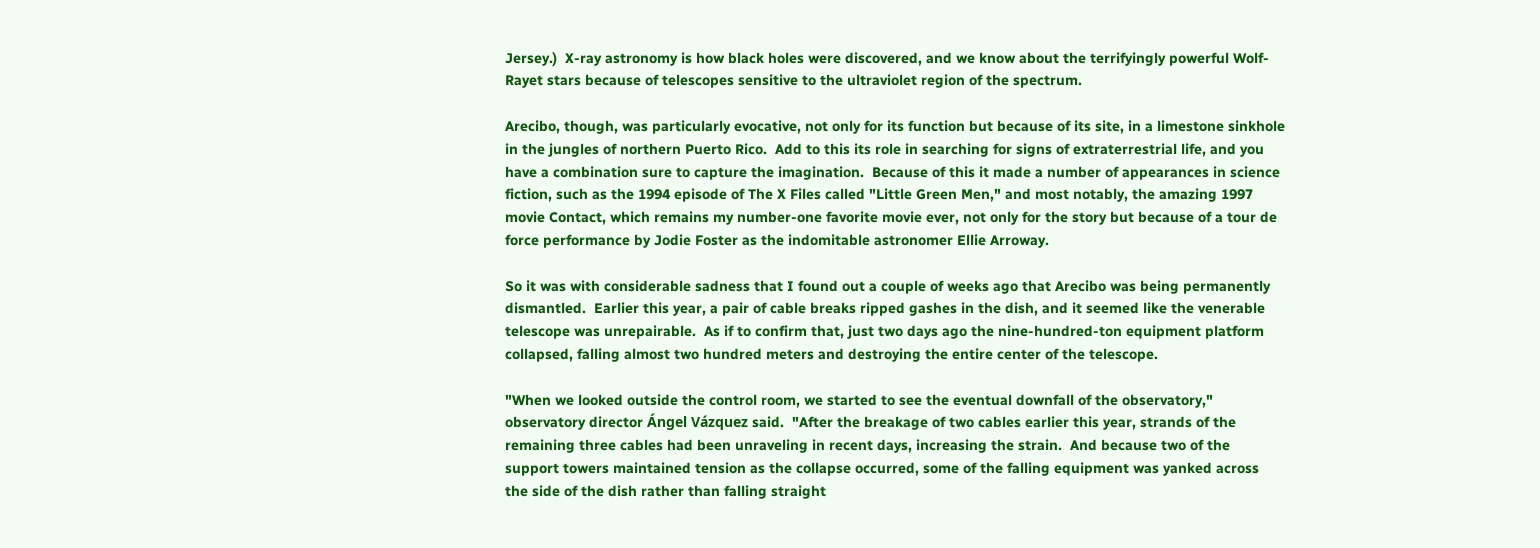Jersey.)  X-ray astronomy is how black holes were discovered, and we know about the terrifyingly powerful Wolf-Rayet stars because of telescopes sensitive to the ultraviolet region of the spectrum.

Arecibo, though, was particularly evocative, not only for its function but because of its site, in a limestone sinkhole in the jungles of northern Puerto Rico.  Add to this its role in searching for signs of extraterrestrial life, and you have a combination sure to capture the imagination.  Because of this it made a number of appearances in science fiction, such as the 1994 episode of The X Files called "Little Green Men," and most notably, the amazing 1997 movie Contact, which remains my number-one favorite movie ever, not only for the story but because of a tour de force performance by Jodie Foster as the indomitable astronomer Ellie Arroway.

So it was with considerable sadness that I found out a couple of weeks ago that Arecibo was being permanently dismantled.  Earlier this year, a pair of cable breaks ripped gashes in the dish, and it seemed like the venerable telescope was unrepairable.  As if to confirm that, just two days ago the nine-hundred-ton equipment platform collapsed, falling almost two hundred meters and destroying the entire center of the telescope.

"When we looked outside the control room, we started to see the eventual downfall of the observatory," observatory director Ángel Vázquez said.  "After the breakage of two cables earlier this year, strands of the remaining three cables had been unraveling in recent days, increasing the strain.  And because two of the support towers maintained tension as the collapse occurred, some of the falling equipment was yanked across the side of the dish rather than falling straight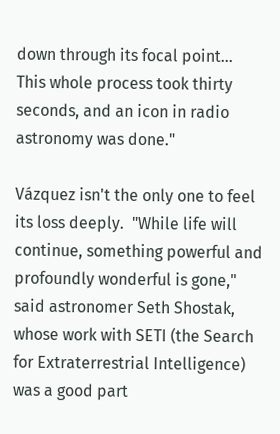down through its focal point...  This whole process took thirty seconds, and an icon in radio astronomy was done."

Vázquez isn't the only one to feel its loss deeply.  "While life will continue, something powerful and profoundly wonderful is gone," said astronomer Seth Shostak, whose work with SETI (the Search for Extraterrestrial Intelligence) was a good part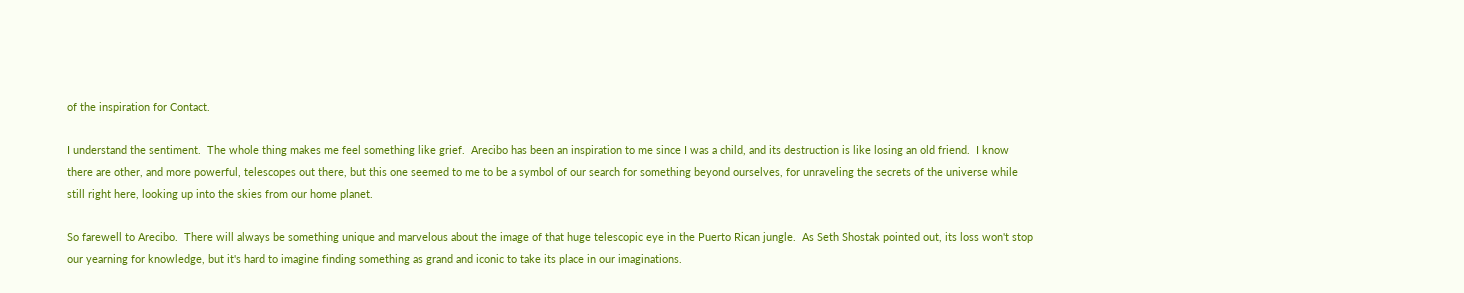of the inspiration for Contact.

I understand the sentiment.  The whole thing makes me feel something like grief.  Arecibo has been an inspiration to me since I was a child, and its destruction is like losing an old friend.  I know there are other, and more powerful, telescopes out there, but this one seemed to me to be a symbol of our search for something beyond ourselves, for unraveling the secrets of the universe while still right here, looking up into the skies from our home planet.

So farewell to Arecibo.  There will always be something unique and marvelous about the image of that huge telescopic eye in the Puerto Rican jungle.  As Seth Shostak pointed out, its loss won't stop our yearning for knowledge, but it's hard to imagine finding something as grand and iconic to take its place in our imaginations.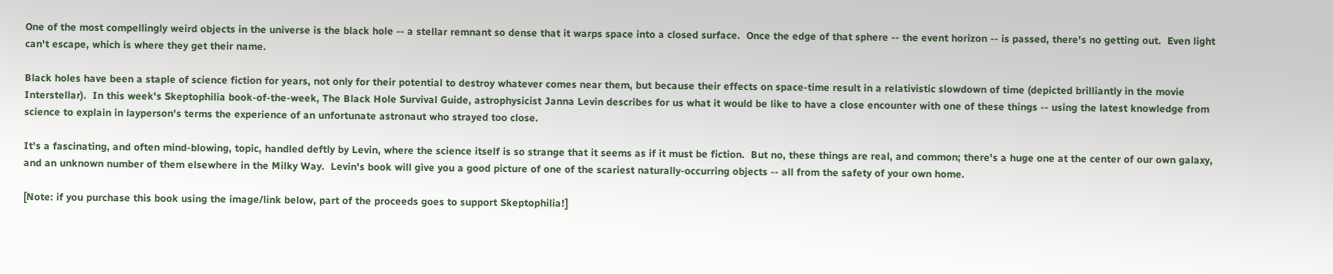One of the most compellingly weird objects in the universe is the black hole -- a stellar remnant so dense that it warps space into a closed surface.  Once the edge of that sphere -- the event horizon -- is passed, there's no getting out.  Even light can't escape, which is where they get their name.

Black holes have been a staple of science fiction for years, not only for their potential to destroy whatever comes near them, but because their effects on space-time result in a relativistic slowdown of time (depicted brilliantly in the movie Interstellar).  In this week's Skeptophilia book-of-the-week, The Black Hole Survival Guide, astrophysicist Janna Levin describes for us what it would be like to have a close encounter with one of these things -- using the latest knowledge from science to explain in layperson's terms the experience of an unfortunate astronaut who strayed too close.

It's a fascinating, and often mind-blowing, topic, handled deftly by Levin, where the science itself is so strange that it seems as if it must be fiction.  But no, these things are real, and common; there's a huge one at the center of our own galaxy, and an unknown number of them elsewhere in the Milky Way.  Levin's book will give you a good picture of one of the scariest naturally-occurring objects -- all from the safety of your own home.

[Note: if you purchase this book using the image/link below, part of the proceeds goes to support Skeptophilia!]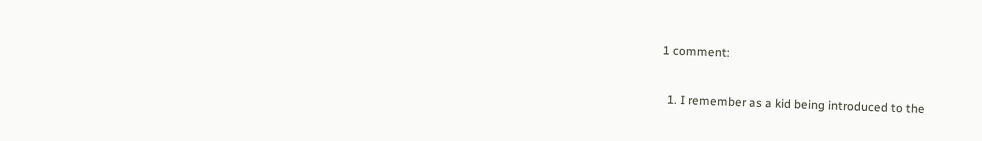1 comment:

  1. I remember as a kid being introduced to the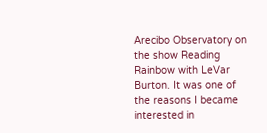Arecibo Observatory on the show Reading Rainbow with LeVar Burton. It was one of the reasons I became interested in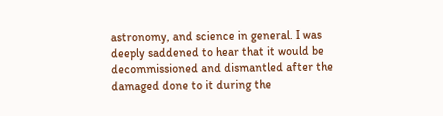astronomy, and science in general. I was deeply saddened to hear that it would be decommissioned and dismantled after the damaged done to it during the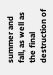summer and fall, as well as the final destruction of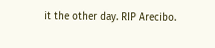it the other day. RIP Arecibo.